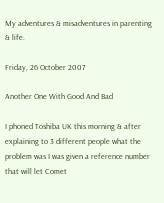My adventures & misadventures in parenting & life.

Friday, 26 October 2007

Another One With Good And Bad

I phoned Toshiba UK this morning & after explaining to 3 different people what the problem was I was given a reference number that will let Comet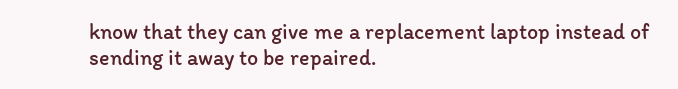know that they can give me a replacement laptop instead of sending it away to be repaired.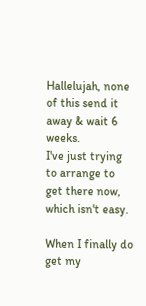Hallelujah, none of this send it away & wait 6 weeks.
I've just trying to arrange to get there now, which isn't easy.

When I finally do get my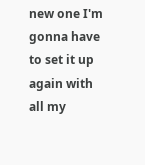new one I'm gonna have to set it up again with all my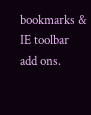bookmarks & IE toolbar add ons.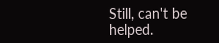Still, can't be helped.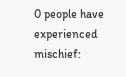0 people have experienced mischief: